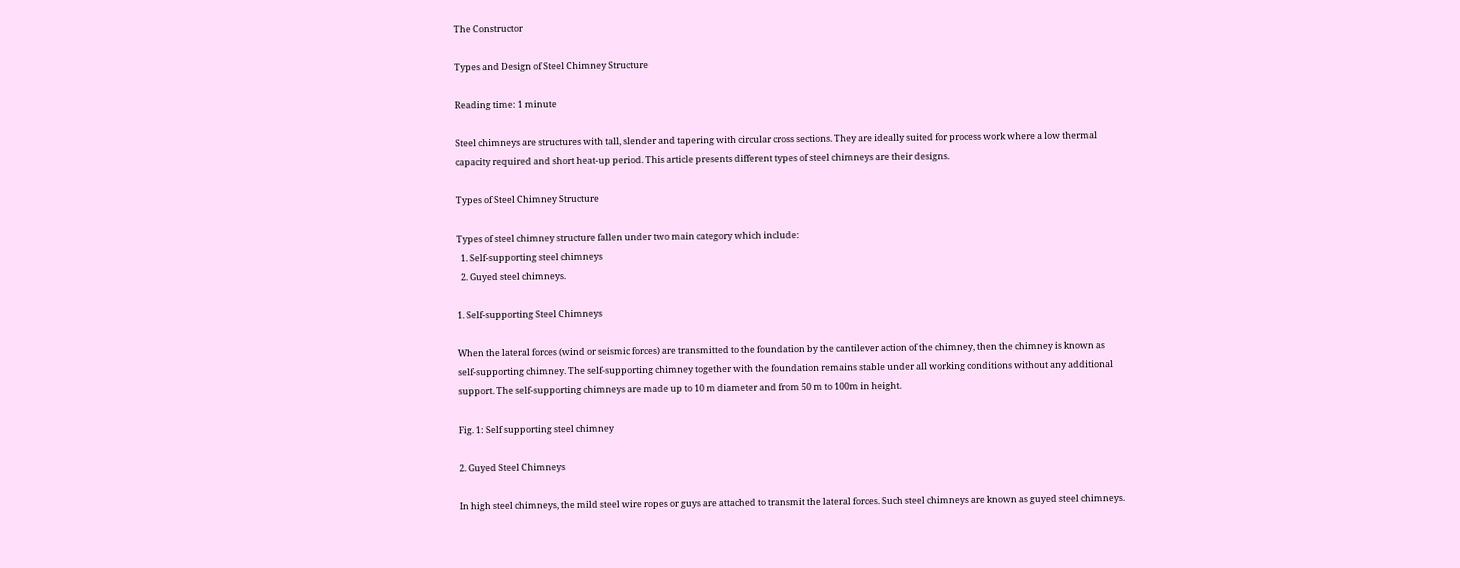The Constructor

Types and Design of Steel Chimney Structure

Reading time: 1 minute

Steel chimneys are structures with tall, slender and tapering with circular cross sections. They are ideally suited for process work where a low thermal capacity required and short heat-up period. This article presents different types of steel chimneys are their designs.

Types of Steel Chimney Structure

Types of steel chimney structure fallen under two main category which include:
  1. Self-supporting steel chimneys
  2. Guyed steel chimneys.

1. Self-supporting Steel Chimneys

When the lateral forces (wind or seismic forces) are transmitted to the foundation by the cantilever action of the chimney, then the chimney is known as self-supporting chimney. The self-supporting chimney together with the foundation remains stable under all working conditions without any additional support. The self-supporting chimneys are made up to 10 m diameter and from 50 m to 100m in height.

Fig. 1: Self supporting steel chimney

2. Guyed Steel Chimneys

In high steel chimneys, the mild steel wire ropes or guys are attached to transmit the lateral forces. Such steel chimneys are known as guyed steel chimneys.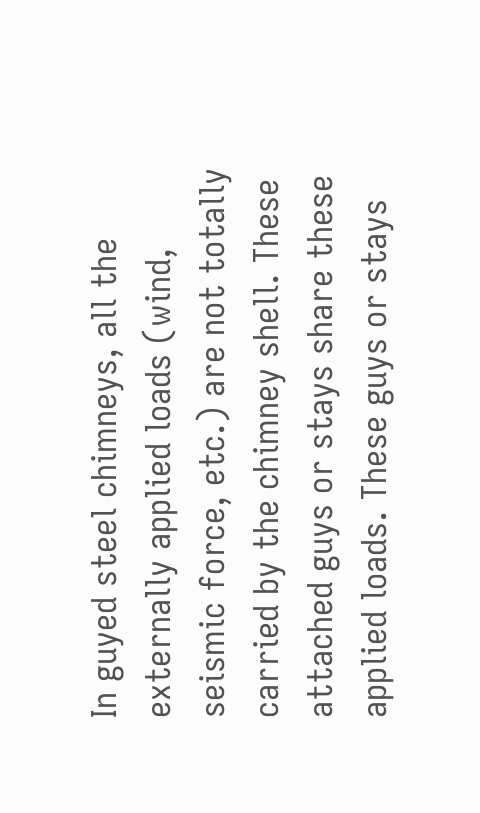In guyed steel chimneys, all the externally applied loads (wind, seismic force, etc.) are not totally carried by the chimney shell. These attached guys or stays share these applied loads. These guys or stays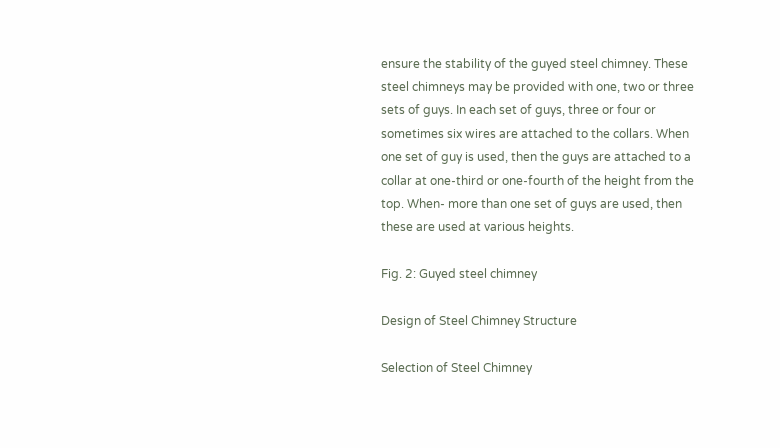ensure the stability of the guyed steel chimney. These steel chimneys may be provided with one, two or three sets of guys. In each set of guys, three or four or sometimes six wires are attached to the collars. When one set of guy is used, then the guys are attached to a collar at one-third or one-fourth of the height from the top. When- more than one set of guys are used, then these are used at various heights.

Fig. 2: Guyed steel chimney

Design of Steel Chimney Structure

Selection of Steel Chimney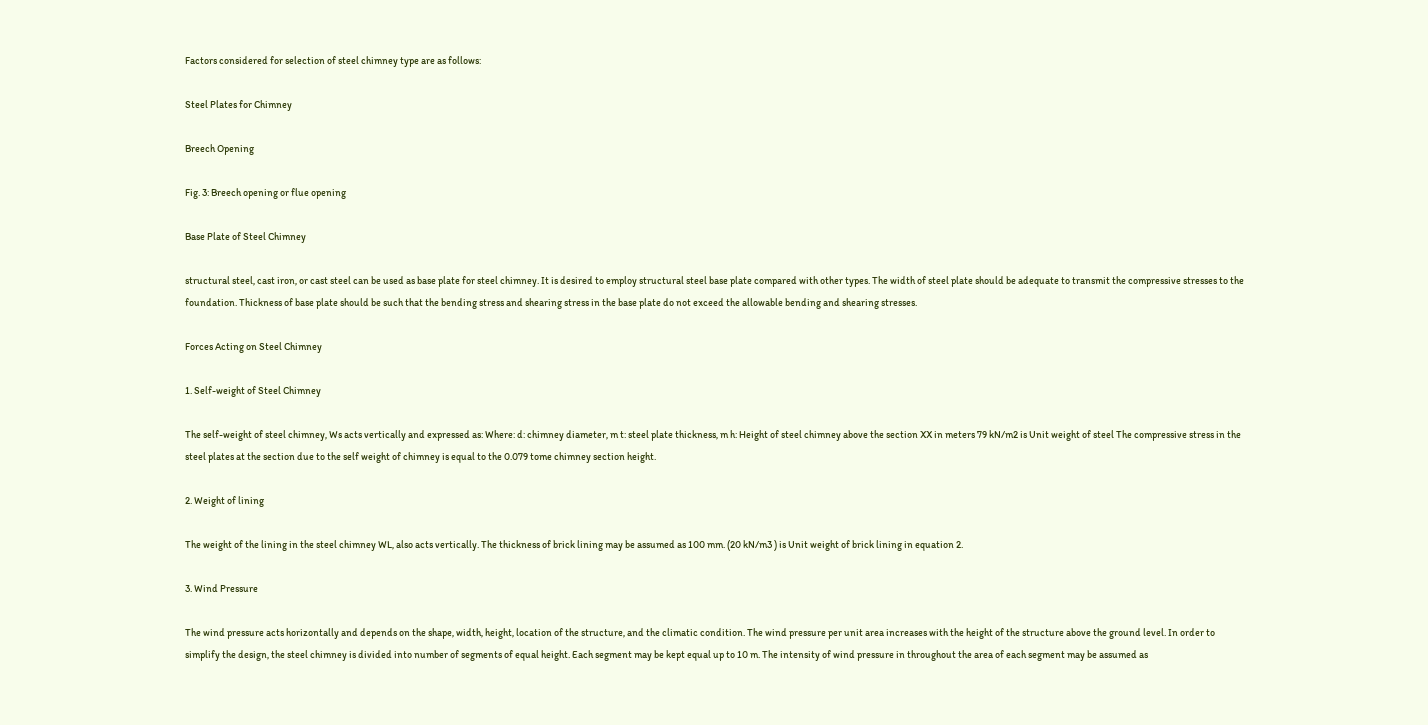Factors considered for selection of steel chimney type are as follows:

Steel Plates for Chimney

Breech Opening

Fig. 3: Breech opening or flue opening

Base Plate of Steel Chimney

structural steel, cast iron, or cast steel can be used as base plate for steel chimney. It is desired to employ structural steel base plate compared with other types. The width of steel plate should be adequate to transmit the compressive stresses to the foundation. Thickness of base plate should be such that the bending stress and shearing stress in the base plate do not exceed the allowable bending and shearing stresses.

Forces Acting on Steel Chimney

1. Self-weight of Steel Chimney

The self-weight of steel chimney, Ws acts vertically and expressed as: Where: d: chimney diameter, m t: steel plate thickness, m h: Height of steel chimney above the section XX in meters 79 kN/m2 is Unit weight of steel The compressive stress in the steel plates at the section due to the self weight of chimney is equal to the 0.079 tome chimney section height.

2. Weight of lining

The weight of the lining in the steel chimney WL, also acts vertically. The thickness of brick lining may be assumed as 100 mm. (20 kN/m3 ) is Unit weight of brick lining in equation 2.

3. Wind Pressure

The wind pressure acts horizontally and depends on the shape, width, height, location of the structure, and the climatic condition. The wind pressure per unit area increases with the height of the structure above the ground level. In order to simplify the design, the steel chimney is divided into number of segments of equal height. Each segment may be kept equal up to 10 m. The intensity of wind pressure in throughout the area of each segment may be assumed as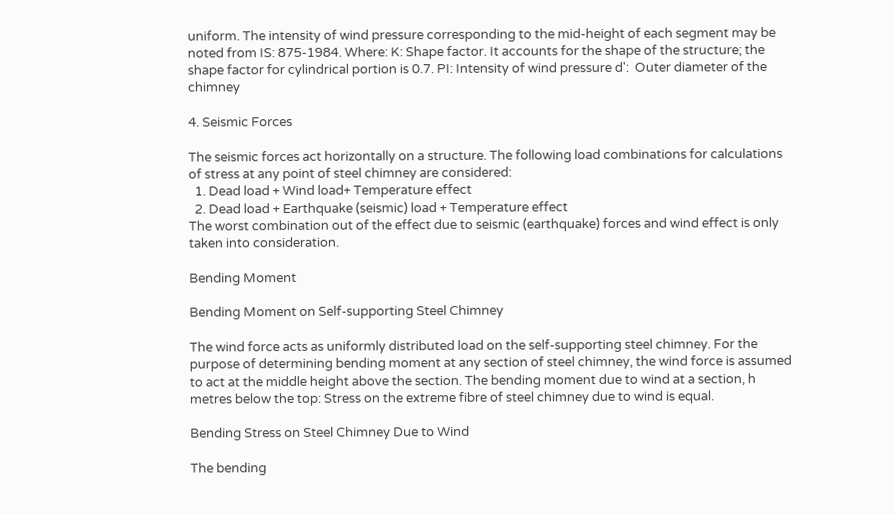uniform. The intensity of wind pressure corresponding to the mid-height of each segment may be noted from IS: 875-1984. Where: K: Shape factor. It accounts for the shape of the structure; the shape factor for cylindrical portion is 0.7. PI: Intensity of wind pressure d':  Outer diameter of the chimney

4. Seismic Forces

The seismic forces act horizontally on a structure. The following load combinations for calculations of stress at any point of steel chimney are considered:
  1. Dead load + Wind load+ Temperature effect
  2. Dead load + Earthquake (seismic) load + Temperature effect
The worst combination out of the effect due to seismic (earthquake) forces and wind effect is only taken into consideration.

Bending Moment

Bending Moment on Self-supporting Steel Chimney

The wind force acts as uniformly distributed load on the self-supporting steel chimney. For the purpose of determining bending moment at any section of steel chimney, the wind force is assumed to act at the middle height above the section. The bending moment due to wind at a section, h metres below the top: Stress on the extreme fibre of steel chimney due to wind is equal.

Bending Stress on Steel Chimney Due to Wind

The bending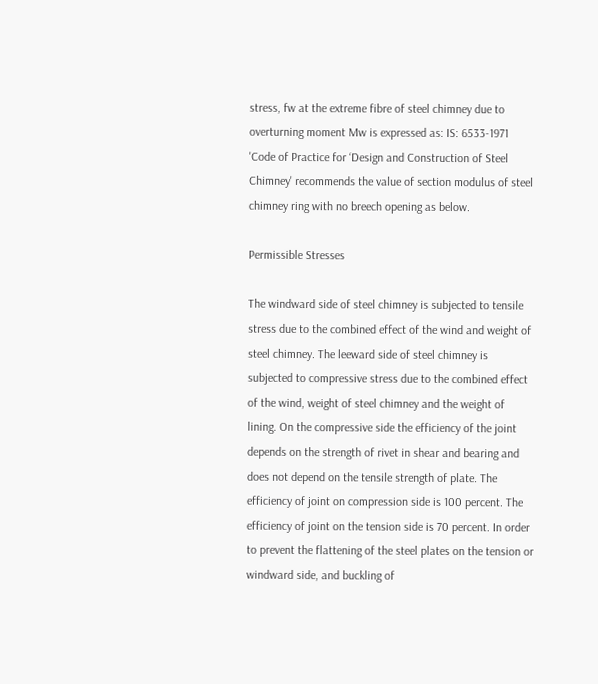stress, fw at the extreme fibre of steel chimney due to overturning moment Mw is expressed as: IS: 6533-1971 'Code of Practice for ‘Design and Construction of Steel Chimney' recommends the value of section modulus of steel chimney ring with no breech opening as below.

Permissible Stresses

The windward side of steel chimney is subjected to tensile stress due to the combined effect of the wind and weight of steel chimney. The leeward side of steel chimney is subjected to compressive stress due to the combined effect of the wind, weight of steel chimney and the weight of lining. On the compressive side the efficiency of the joint depends on the strength of rivet in shear and bearing and does not depend on the tensile strength of plate. The efficiency of joint on compression side is 100 percent. The efficiency of joint on the tension side is 70 percent. In order to prevent the flattening of the steel plates on the tension or windward side, and buckling of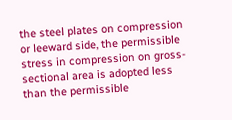the steel plates on compression or leeward side, the permissible stress in compression on gross-sectional area is adopted less than the permissible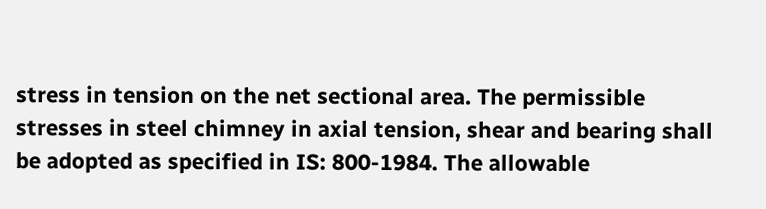stress in tension on the net sectional area. The permissible stresses in steel chimney in axial tension, shear and bearing shall be adopted as specified in IS: 800-1984. The allowable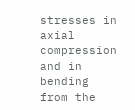stresses in axial compression and in bending from the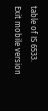table of IS 6533.
Exit mobile version